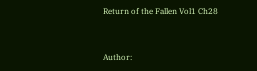Return of the Fallen Vol1 Ch28


Author: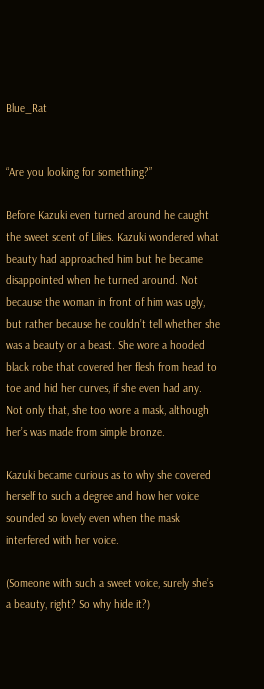Blue_Rat


“Are you looking for something?”

Before Kazuki even turned around he caught the sweet scent of Lilies. Kazuki wondered what beauty had approached him but he became disappointed when he turned around. Not because the woman in front of him was ugly, but rather because he couldn’t tell whether she was a beauty or a beast. She wore a hooded black robe that covered her flesh from head to toe and hid her curves, if she even had any. Not only that, she too wore a mask, although her’s was made from simple bronze.

Kazuki became curious as to why she covered herself to such a degree and how her voice sounded so lovely even when the mask interfered with her voice.

(Someone with such a sweet voice, surely she’s a beauty, right? So why hide it?)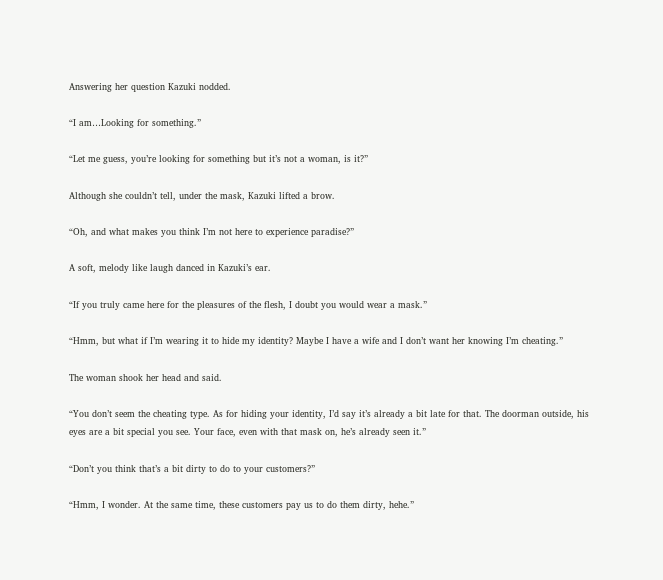Answering her question Kazuki nodded.

“I am…Looking for something.”

“Let me guess, you’re looking for something but it’s not a woman, is it?”

Although she couldn’t tell, under the mask, Kazuki lifted a brow.

“Oh, and what makes you think I’m not here to experience paradise?”

A soft, melody like laugh danced in Kazuki’s ear.

“If you truly came here for the pleasures of the flesh, I doubt you would wear a mask.”

“Hmm, but what if I’m wearing it to hide my identity? Maybe I have a wife and I don’t want her knowing I’m cheating.”

The woman shook her head and said.

“You don’t seem the cheating type. As for hiding your identity, I’d say it’s already a bit late for that. The doorman outside, his eyes are a bit special you see. Your face, even with that mask on, he’s already seen it.”

“Don’t you think that’s a bit dirty to do to your customers?”

“Hmm, I wonder. At the same time, these customers pay us to do them dirty, hehe.”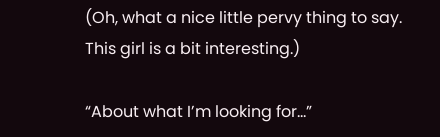(Oh, what a nice little pervy thing to say. This girl is a bit interesting.)

“About what I’m looking for…”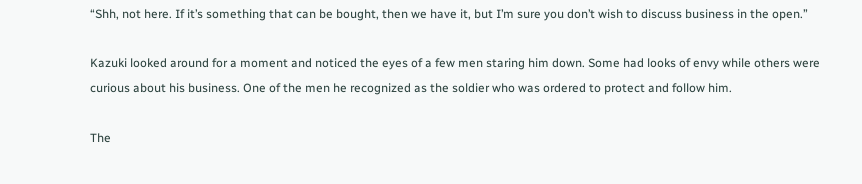“Shh, not here. If it’s something that can be bought, then we have it, but I’m sure you don’t wish to discuss business in the open.”

Kazuki looked around for a moment and noticed the eyes of a few men staring him down. Some had looks of envy while others were curious about his business. One of the men he recognized as the soldier who was ordered to protect and follow him.

The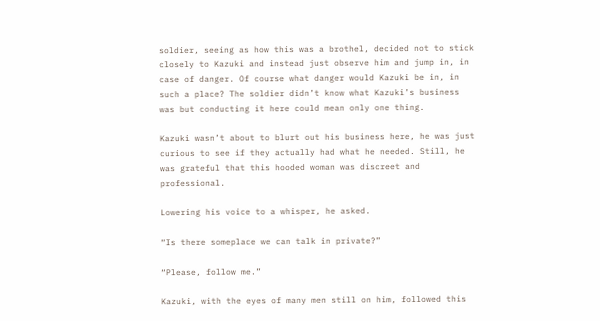soldier, seeing as how this was a brothel, decided not to stick closely to Kazuki and instead just observe him and jump in, in case of danger. Of course what danger would Kazuki be in, in such a place? The soldier didn’t know what Kazuki’s business was but conducting it here could mean only one thing.

Kazuki wasn’t about to blurt out his business here, he was just curious to see if they actually had what he needed. Still, he was grateful that this hooded woman was discreet and professional.

Lowering his voice to a whisper, he asked.

“Is there someplace we can talk in private?”

“Please, follow me.”

Kazuki, with the eyes of many men still on him, followed this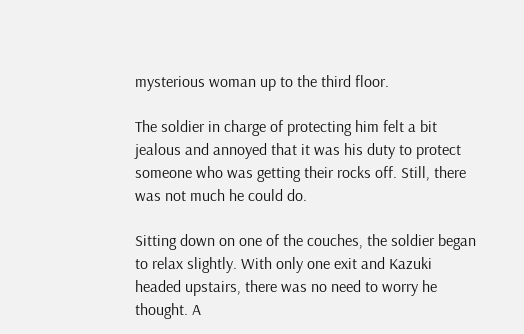mysterious woman up to the third floor.

The soldier in charge of protecting him felt a bit jealous and annoyed that it was his duty to protect someone who was getting their rocks off. Still, there was not much he could do.

Sitting down on one of the couches, the soldier began to relax slightly. With only one exit and Kazuki headed upstairs, there was no need to worry he thought. A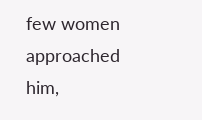few women approached him,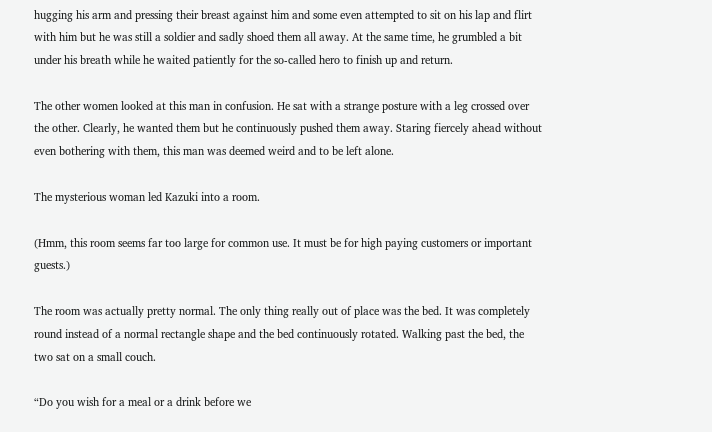hugging his arm and pressing their breast against him and some even attempted to sit on his lap and flirt with him but he was still a soldier and sadly shoed them all away. At the same time, he grumbled a bit under his breath while he waited patiently for the so-called hero to finish up and return.

The other women looked at this man in confusion. He sat with a strange posture with a leg crossed over the other. Clearly, he wanted them but he continuously pushed them away. Staring fiercely ahead without even bothering with them, this man was deemed weird and to be left alone.

The mysterious woman led Kazuki into a room.

(Hmm, this room seems far too large for common use. It must be for high paying customers or important guests.)

The room was actually pretty normal. The only thing really out of place was the bed. It was completely round instead of a normal rectangle shape and the bed continuously rotated. Walking past the bed, the two sat on a small couch.

“Do you wish for a meal or a drink before we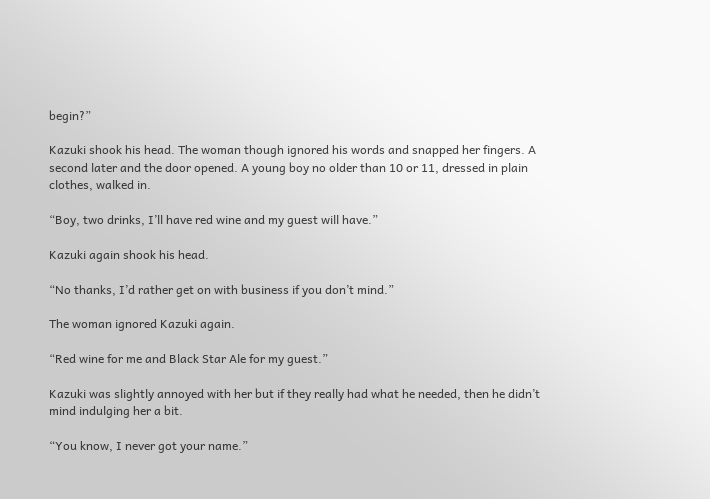begin?”

Kazuki shook his head. The woman though ignored his words and snapped her fingers. A second later and the door opened. A young boy no older than 10 or 11, dressed in plain clothes, walked in.

“Boy, two drinks, I’ll have red wine and my guest will have.”

Kazuki again shook his head.

“No thanks, I’d rather get on with business if you don’t mind.”

The woman ignored Kazuki again.

“Red wine for me and Black Star Ale for my guest.”

Kazuki was slightly annoyed with her but if they really had what he needed, then he didn’t mind indulging her a bit.

“You know, I never got your name.”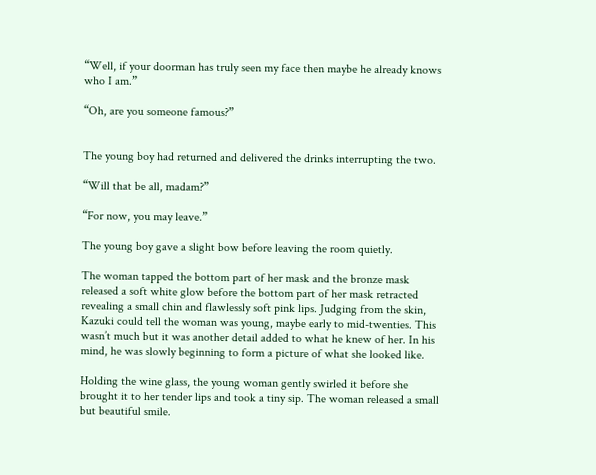“Well, if your doorman has truly seen my face then maybe he already knows who I am.”

“Oh, are you someone famous?”


The young boy had returned and delivered the drinks interrupting the two.

“Will that be all, madam?”

“For now, you may leave.”

The young boy gave a slight bow before leaving the room quietly.

The woman tapped the bottom part of her mask and the bronze mask released a soft white glow before the bottom part of her mask retracted revealing a small chin and flawlessly soft pink lips. Judging from the skin, Kazuki could tell the woman was young, maybe early to mid-twenties. This wasn’t much but it was another detail added to what he knew of her. In his mind, he was slowly beginning to form a picture of what she looked like.

Holding the wine glass, the young woman gently swirled it before she brought it to her tender lips and took a tiny sip. The woman released a small but beautiful smile.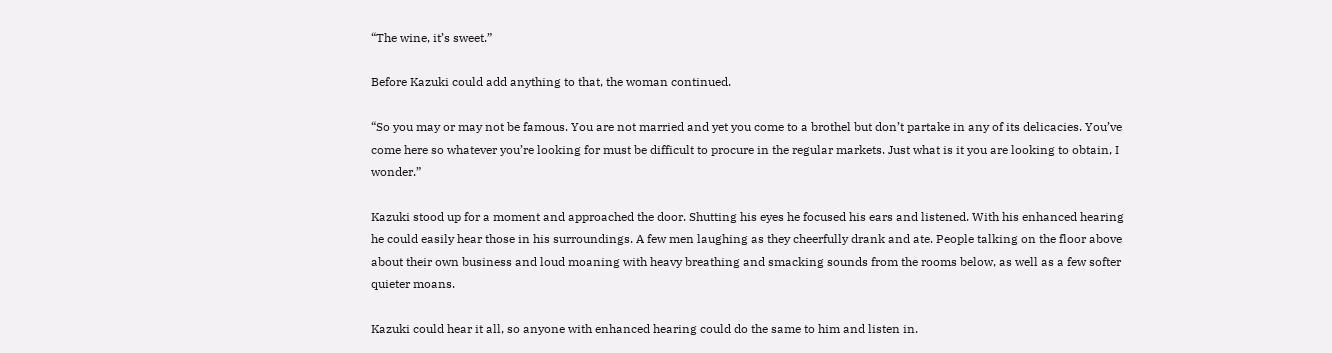“The wine, it’s sweet.”

Before Kazuki could add anything to that, the woman continued.

“So you may or may not be famous. You are not married and yet you come to a brothel but don’t partake in any of its delicacies. You’ve come here so whatever you’re looking for must be difficult to procure in the regular markets. Just what is it you are looking to obtain, I wonder.”

Kazuki stood up for a moment and approached the door. Shutting his eyes he focused his ears and listened. With his enhanced hearing he could easily hear those in his surroundings. A few men laughing as they cheerfully drank and ate. People talking on the floor above about their own business and loud moaning with heavy breathing and smacking sounds from the rooms below, as well as a few softer quieter moans.

Kazuki could hear it all, so anyone with enhanced hearing could do the same to him and listen in.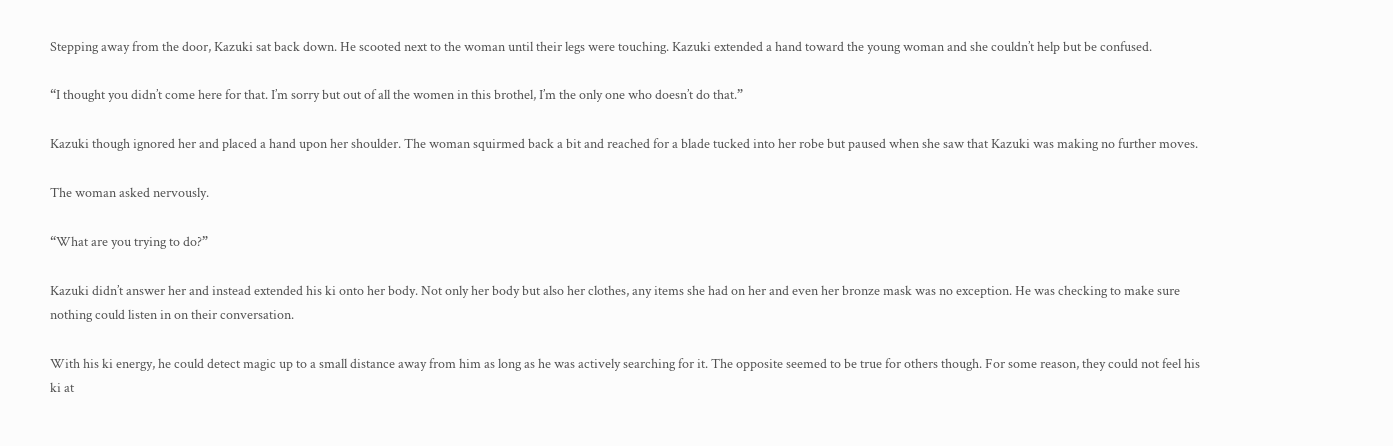Stepping away from the door, Kazuki sat back down. He scooted next to the woman until their legs were touching. Kazuki extended a hand toward the young woman and she couldn’t help but be confused.

“I thought you didn’t come here for that. I’m sorry but out of all the women in this brothel, I’m the only one who doesn’t do that.”

Kazuki though ignored her and placed a hand upon her shoulder. The woman squirmed back a bit and reached for a blade tucked into her robe but paused when she saw that Kazuki was making no further moves.

The woman asked nervously.

“What are you trying to do?”

Kazuki didn’t answer her and instead extended his ki onto her body. Not only her body but also her clothes, any items she had on her and even her bronze mask was no exception. He was checking to make sure nothing could listen in on their conversation.

With his ki energy, he could detect magic up to a small distance away from him as long as he was actively searching for it. The opposite seemed to be true for others though. For some reason, they could not feel his ki at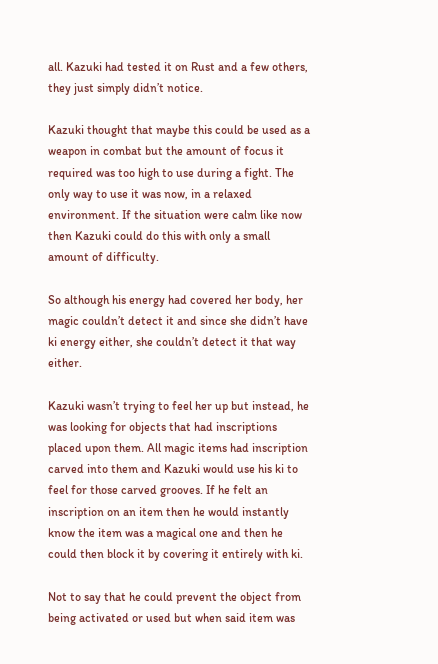all. Kazuki had tested it on Rust and a few others, they just simply didn’t notice.

Kazuki thought that maybe this could be used as a weapon in combat but the amount of focus it required was too high to use during a fight. The only way to use it was now, in a relaxed environment. If the situation were calm like now then Kazuki could do this with only a small amount of difficulty.

So although his energy had covered her body, her magic couldn’t detect it and since she didn’t have ki energy either, she couldn’t detect it that way either.

Kazuki wasn’t trying to feel her up but instead, he was looking for objects that had inscriptions placed upon them. All magic items had inscription carved into them and Kazuki would use his ki to feel for those carved grooves. If he felt an inscription on an item then he would instantly know the item was a magical one and then he could then block it by covering it entirely with ki.

Not to say that he could prevent the object from being activated or used but when said item was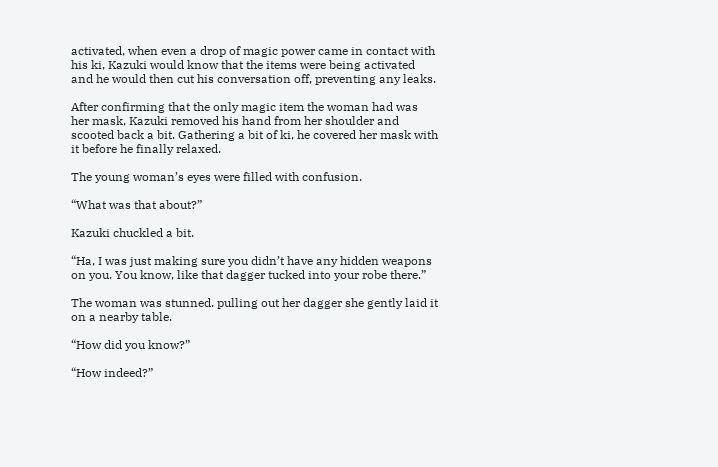activated, when even a drop of magic power came in contact with his ki, Kazuki would know that the items were being activated and he would then cut his conversation off, preventing any leaks.

After confirming that the only magic item the woman had was her mask, Kazuki removed his hand from her shoulder and scooted back a bit. Gathering a bit of ki, he covered her mask with it before he finally relaxed.

The young woman’s eyes were filled with confusion.

“What was that about?”

Kazuki chuckled a bit.

“Ha, I was just making sure you didn’t have any hidden weapons on you. You know, like that dagger tucked into your robe there.”

The woman was stunned. pulling out her dagger she gently laid it on a nearby table.

“How did you know?”

“How indeed?”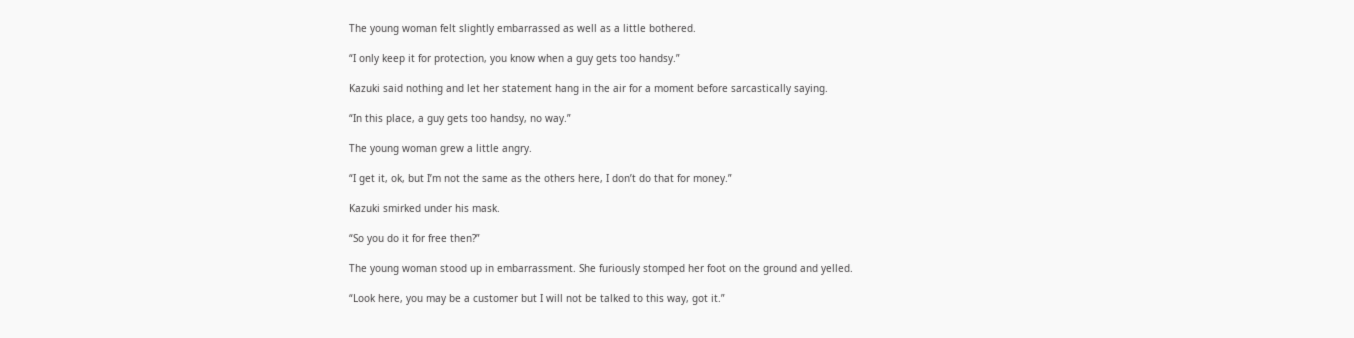The young woman felt slightly embarrassed as well as a little bothered.

“I only keep it for protection, you know when a guy gets too handsy.”

Kazuki said nothing and let her statement hang in the air for a moment before sarcastically saying.

“In this place, a guy gets too handsy, no way.”

The young woman grew a little angry.

“I get it, ok, but I’m not the same as the others here, I don’t do that for money.”

Kazuki smirked under his mask.

“So you do it for free then?”

The young woman stood up in embarrassment. She furiously stomped her foot on the ground and yelled.

“Look here, you may be a customer but I will not be talked to this way, got it.”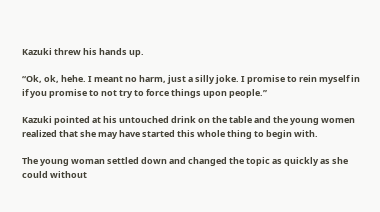Kazuki threw his hands up.

“Ok, ok, hehe. I meant no harm, just a silly joke. I promise to rein myself in if you promise to not try to force things upon people.”

Kazuki pointed at his untouched drink on the table and the young women realized that she may have started this whole thing to begin with.

The young woman settled down and changed the topic as quickly as she could without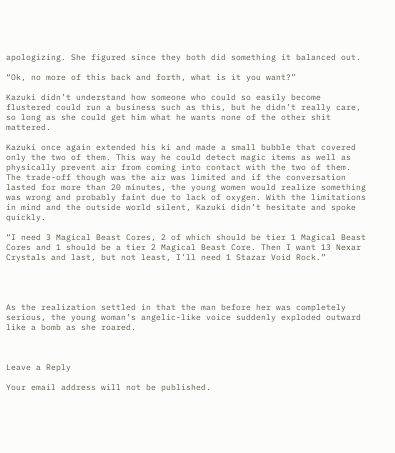apologizing. She figured since they both did something it balanced out.

“Ok, no more of this back and forth, what is it you want?”

Kazuki didn’t understand how someone who could so easily become flustered could run a business such as this, but he didn’t really care, so long as she could get him what he wants none of the other shit mattered.

Kazuki once again extended his ki and made a small bubble that covered only the two of them. This way he could detect magic items as well as physically prevent air from coming into contact with the two of them. The trade-off though was the air was limited and if the conversation lasted for more than 20 minutes, the young women would realize something was wrong and probably faint due to lack of oxygen. With the limitations in mind and the outside world silent, Kazuki didn’t hesitate and spoke quickly.

“I need 3 Magical Beast Cores, 2 of which should be tier 1 Magical Beast Cores and 1 should be a tier 2 Magical Beast Core. Then I want 13 Nexar Crystals and last, but not least, I’ll need 1 Stazar Void Rock.”




As the realization settled in that the man before her was completely serious, the young woman’s angelic-like voice suddenly exploded outward like a bomb as she roared.



Leave a Reply

Your email address will not be published.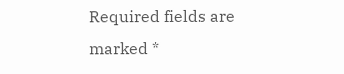Required fields are marked *